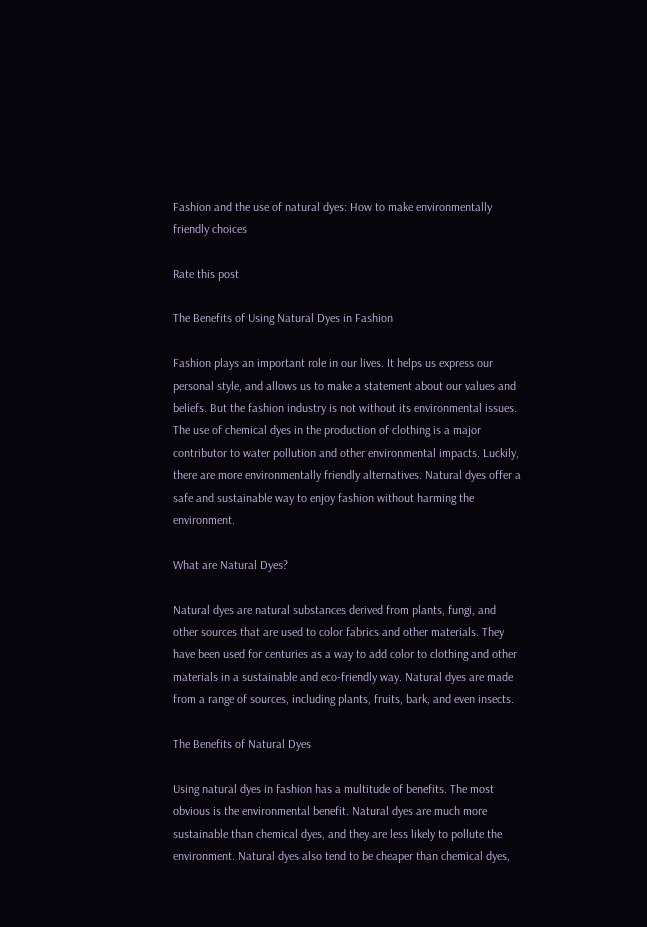Fashion and the use of natural dyes: How to make environmentally friendly choices

Rate this post

The Benefits of Using Natural Dyes in Fashion

Fashion plays an important role in our lives. It helps us express our personal style, and allows us to make a statement about our values and beliefs. But the fashion industry is not without its environmental issues. The use of chemical dyes in the production of clothing is a major contributor to water pollution and other environmental impacts. Luckily, there are more environmentally friendly alternatives. Natural dyes offer a safe and sustainable way to enjoy fashion without harming the environment.

What are Natural Dyes?

Natural dyes are natural substances derived from plants, fungi, and other sources that are used to color fabrics and other materials. They have been used for centuries as a way to add color to clothing and other materials in a sustainable and eco-friendly way. Natural dyes are made from a range of sources, including plants, fruits, bark, and even insects.

The Benefits of Natural Dyes

Using natural dyes in fashion has a multitude of benefits. The most obvious is the environmental benefit. Natural dyes are much more sustainable than chemical dyes, and they are less likely to pollute the environment. Natural dyes also tend to be cheaper than chemical dyes,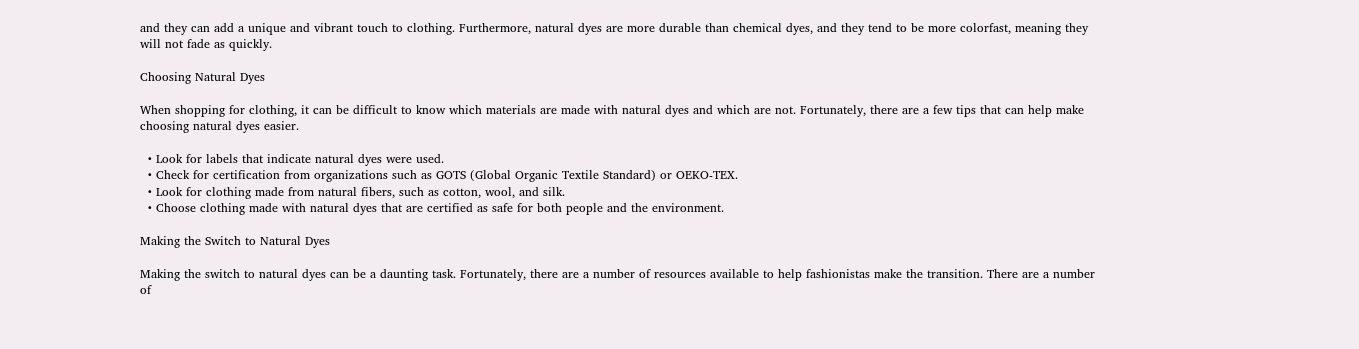and they can add a unique and vibrant touch to clothing. Furthermore, natural dyes are more durable than chemical dyes, and they tend to be more colorfast, meaning they will not fade as quickly.

Choosing Natural Dyes

When shopping for clothing, it can be difficult to know which materials are made with natural dyes and which are not. Fortunately, there are a few tips that can help make choosing natural dyes easier.

  • Look for labels that indicate natural dyes were used.
  • Check for certification from organizations such as GOTS (Global Organic Textile Standard) or OEKO-TEX.
  • Look for clothing made from natural fibers, such as cotton, wool, and silk.
  • Choose clothing made with natural dyes that are certified as safe for both people and the environment.

Making the Switch to Natural Dyes

Making the switch to natural dyes can be a daunting task. Fortunately, there are a number of resources available to help fashionistas make the transition. There are a number of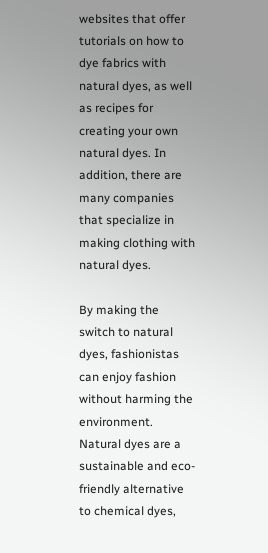websites that offer tutorials on how to dye fabrics with natural dyes, as well as recipes for creating your own natural dyes. In addition, there are many companies that specialize in making clothing with natural dyes.

By making the switch to natural dyes, fashionistas can enjoy fashion without harming the environment. Natural dyes are a sustainable and eco-friendly alternative to chemical dyes,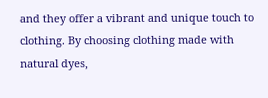and they offer a vibrant and unique touch to clothing. By choosing clothing made with natural dyes,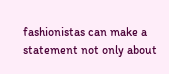fashionistas can make a statement not only about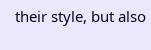their style, but also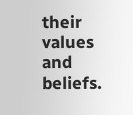their values and beliefs.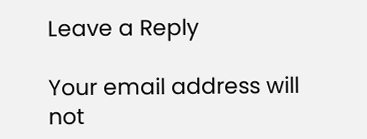Leave a Reply

Your email address will not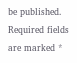be published. Required fields are marked *